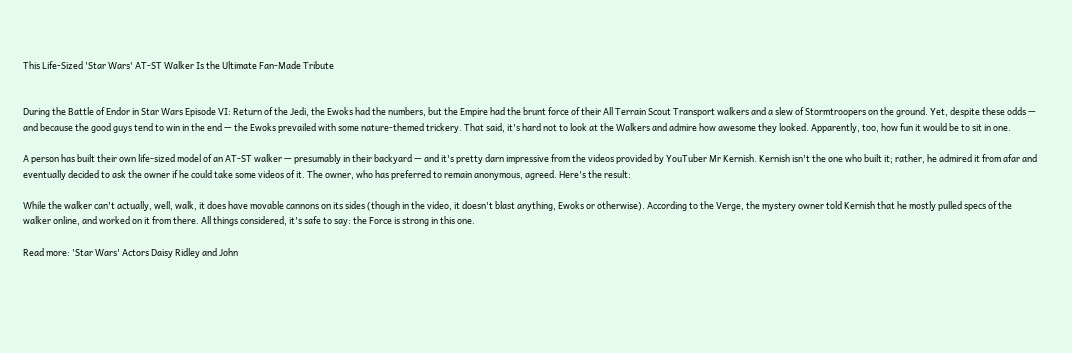This Life-Sized 'Star Wars' AT-ST Walker Is the Ultimate Fan-Made Tribute


During the Battle of Endor in Star Wars Episode VI: Return of the Jedi, the Ewoks had the numbers, but the Empire had the brunt force of their All Terrain Scout Transport walkers and a slew of Stormtroopers on the ground. Yet, despite these odds — and because the good guys tend to win in the end — the Ewoks prevailed with some nature-themed trickery. That said, it's hard not to look at the Walkers and admire how awesome they looked. Apparently, too, how fun it would be to sit in one.

A person has built their own life-sized model of an AT-ST walker — presumably in their backyard — and it's pretty darn impressive from the videos provided by YouTuber Mr Kernish. Kernish isn't the one who built it; rather, he admired it from afar and eventually decided to ask the owner if he could take some videos of it. The owner, who has preferred to remain anonymous, agreed. Here's the result:

While the walker can't actually, well, walk, it does have movable cannons on its sides (though in the video, it doesn't blast anything, Ewoks or otherwise). According to the Verge, the mystery owner told Kernish that he mostly pulled specs of the walker online, and worked on it from there. All things considered, it's safe to say: the Force is strong in this one.

Read more: 'Star Wars' Actors Daisy Ridley and John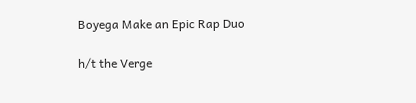Boyega Make an Epic Rap Duo

h/t the Verge